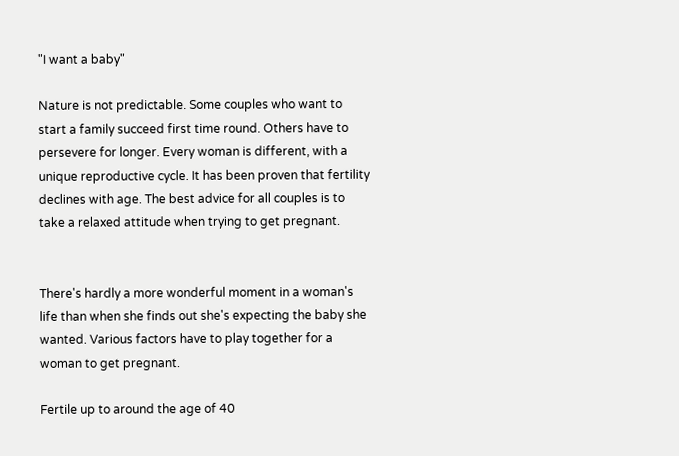"I want a baby"

Nature is not predictable. Some couples who want to start a family succeed first time round. Others have to persevere for longer. Every woman is different, with a unique reproductive cycle. It has been proven that fertility declines with age. The best advice for all couples is to take a relaxed attitude when trying to get pregnant.


There's hardly a more wonderful moment in a woman's life than when she finds out she's expecting the baby she wanted. Various factors have to play together for a woman to get pregnant.

Fertile up to around the age of 40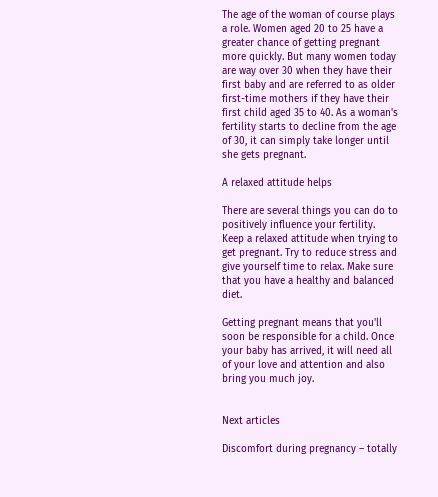The age of the woman of course plays a role. Women aged 20 to 25 have a greater chance of getting pregnant more quickly. But many women today are way over 30 when they have their first baby and are referred to as older first-time mothers if they have their first child aged 35 to 40. As a woman's fertility starts to decline from the age of 30, it can simply take longer until she gets pregnant.

A relaxed attitude helps

There are several things you can do to positively influence your fertility. Keep a relaxed attitude when trying to get pregnant. Try to reduce stress and give yourself time to relax. Make sure that you have a healthy and balanced diet.

Getting pregnant means that you'll soon be responsible for a child. Once your baby has arrived, it will need all of your love and attention and also bring you much joy.


Next articles

Discomfort during pregnancy – totally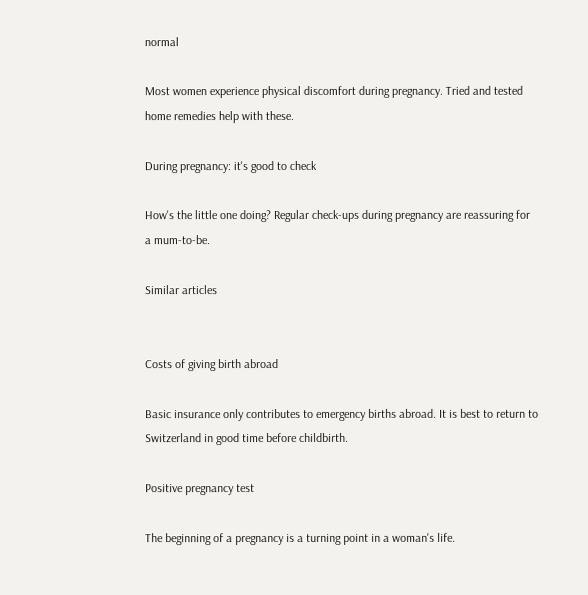normal

Most women experience physical discomfort during pregnancy. Tried and tested home remedies help with these.

During pregnancy: it's good to check

How's the little one doing? Regular check-ups during pregnancy are reassuring for a mum-to-be.

Similar articles


Costs of giving birth abroad

Basic insurance only contributes to emergency births abroad. It is best to return to Switzerland in good time before childbirth.

Positive pregnancy test

The beginning of a pregnancy is a turning point in a woman's life.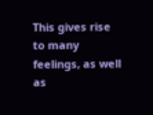This gives rise to many feelings, as well as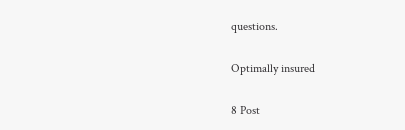questions.

Optimally insured

8 Post